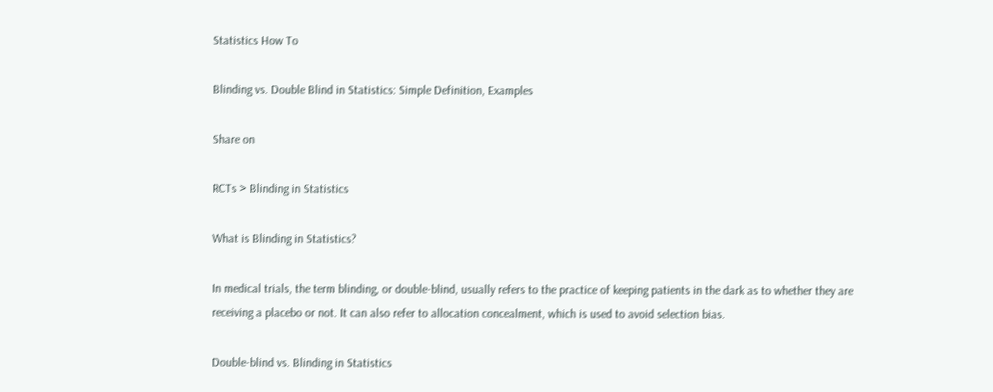Statistics How To

Blinding vs. Double Blind in Statistics: Simple Definition, Examples

Share on

RCTs > Blinding in Statistics

What is Blinding in Statistics?

In medical trials, the term blinding, or double-blind, usually refers to the practice of keeping patients in the dark as to whether they are receiving a placebo or not. It can also refer to allocation concealment, which is used to avoid selection bias.

Double-blind vs. Blinding in Statistics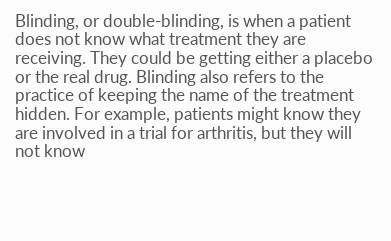Blinding, or double-blinding, is when a patient does not know what treatment they are receiving. They could be getting either a placebo or the real drug. Blinding also refers to the practice of keeping the name of the treatment hidden. For example, patients might know they are involved in a trial for arthritis, but they will not know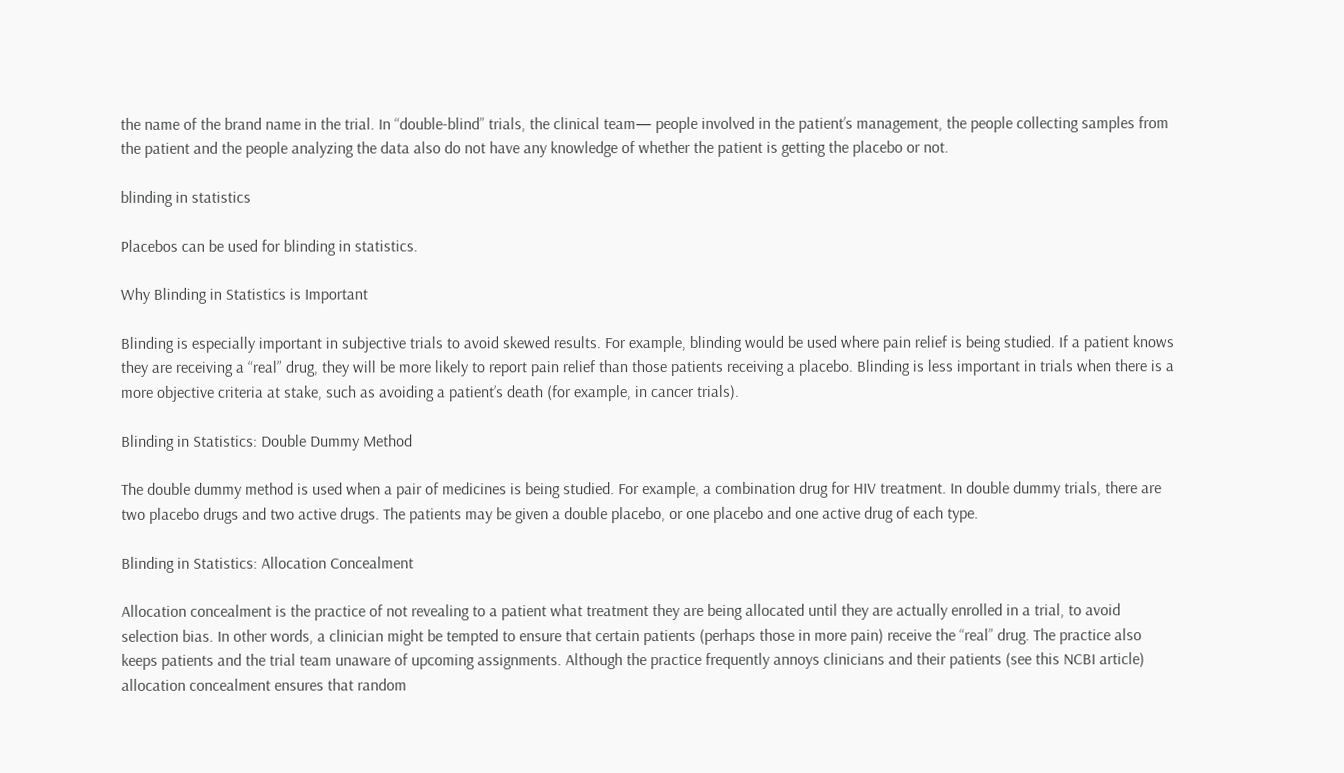the name of the brand name in the trial. In “double-blind” trials, the clinical team— people involved in the patient’s management, the people collecting samples from the patient and the people analyzing the data also do not have any knowledge of whether the patient is getting the placebo or not.

blinding in statistics

Placebos can be used for blinding in statistics.

Why Blinding in Statistics is Important

Blinding is especially important in subjective trials to avoid skewed results. For example, blinding would be used where pain relief is being studied. If a patient knows they are receiving a “real” drug, they will be more likely to report pain relief than those patients receiving a placebo. Blinding is less important in trials when there is a more objective criteria at stake, such as avoiding a patient’s death (for example, in cancer trials).

Blinding in Statistics: Double Dummy Method

The double dummy method is used when a pair of medicines is being studied. For example, a combination drug for HIV treatment. In double dummy trials, there are two placebo drugs and two active drugs. The patients may be given a double placebo, or one placebo and one active drug of each type.

Blinding in Statistics: Allocation Concealment

Allocation concealment is the practice of not revealing to a patient what treatment they are being allocated until they are actually enrolled in a trial, to avoid selection bias. In other words, a clinician might be tempted to ensure that certain patients (perhaps those in more pain) receive the “real” drug. The practice also keeps patients and the trial team unaware of upcoming assignments. Although the practice frequently annoys clinicians and their patients (see this NCBI article) allocation concealment ensures that random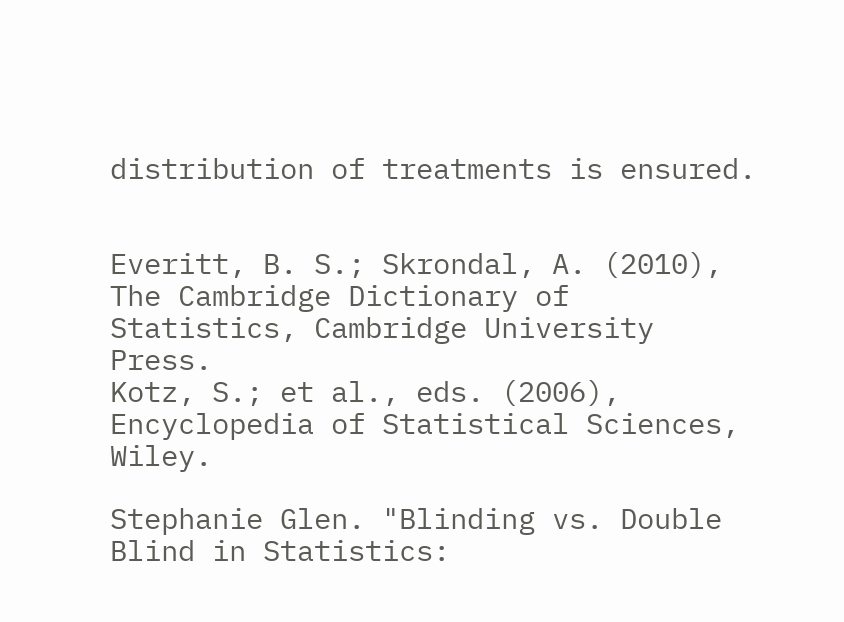distribution of treatments is ensured.


Everitt, B. S.; Skrondal, A. (2010), The Cambridge Dictionary of Statistics, Cambridge University Press.
Kotz, S.; et al., eds. (2006), Encyclopedia of Statistical Sciences, Wiley.

Stephanie Glen. "Blinding vs. Double Blind in Statistics: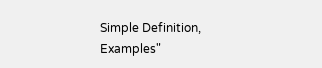Simple Definition, Examples"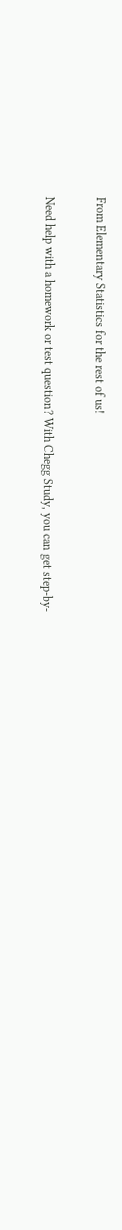From Elementary Statistics for the rest of us!

Need help with a homework or test question? With Chegg Study, you can get step-by-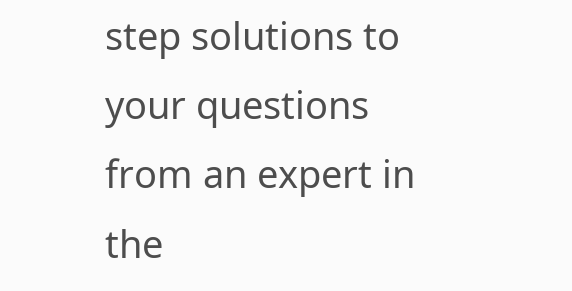step solutions to your questions from an expert in the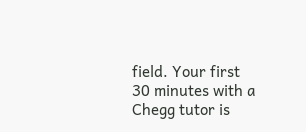field. Your first 30 minutes with a Chegg tutor is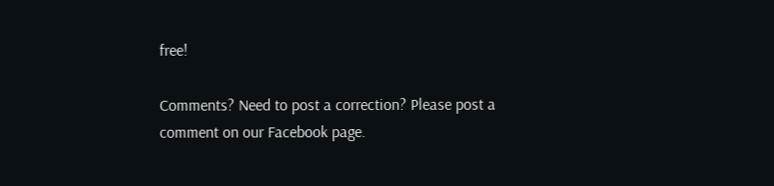free!

Comments? Need to post a correction? Please post a comment on our Facebook page.